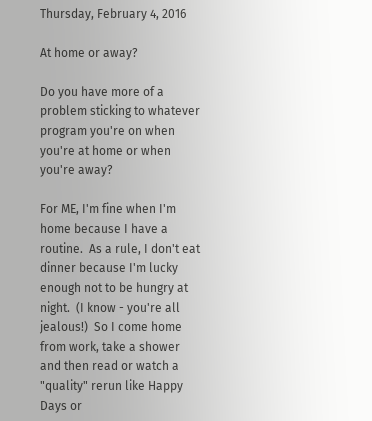Thursday, February 4, 2016

At home or away?

Do you have more of a problem sticking to whatever program you're on when you're at home or when you're away?

For ME, I'm fine when I'm home because I have a routine.  As a rule, I don't eat dinner because I'm lucky enough not to be hungry at night.  (I know - you're all jealous!)  So I come home from work, take a shower and then read or watch a "quality" rerun like Happy Days or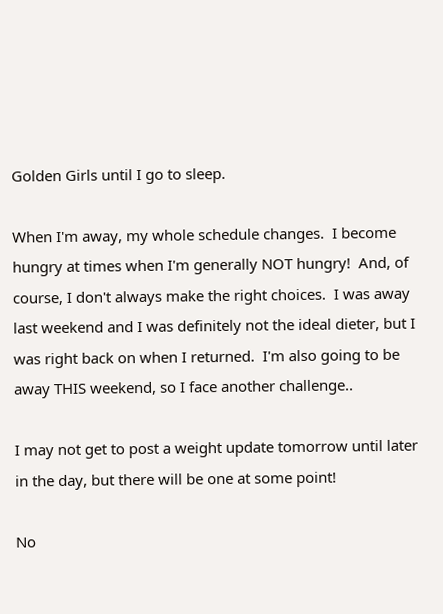Golden Girls until I go to sleep.

When I'm away, my whole schedule changes.  I become hungry at times when I'm generally NOT hungry!  And, of course, I don't always make the right choices.  I was away last weekend and I was definitely not the ideal dieter, but I was right back on when I returned.  I'm also going to be away THIS weekend, so I face another challenge..

I may not get to post a weight update tomorrow until later in the day, but there will be one at some point!

No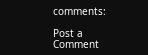comments:

Post a Comment